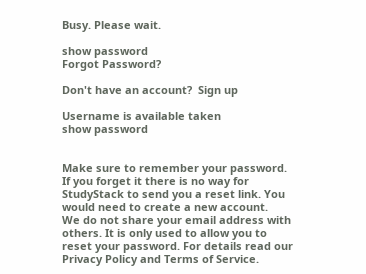Busy. Please wait.

show password
Forgot Password?

Don't have an account?  Sign up

Username is available taken
show password


Make sure to remember your password. If you forget it there is no way for StudyStack to send you a reset link. You would need to create a new account.
We do not share your email address with others. It is only used to allow you to reset your password. For details read our Privacy Policy and Terms of Service.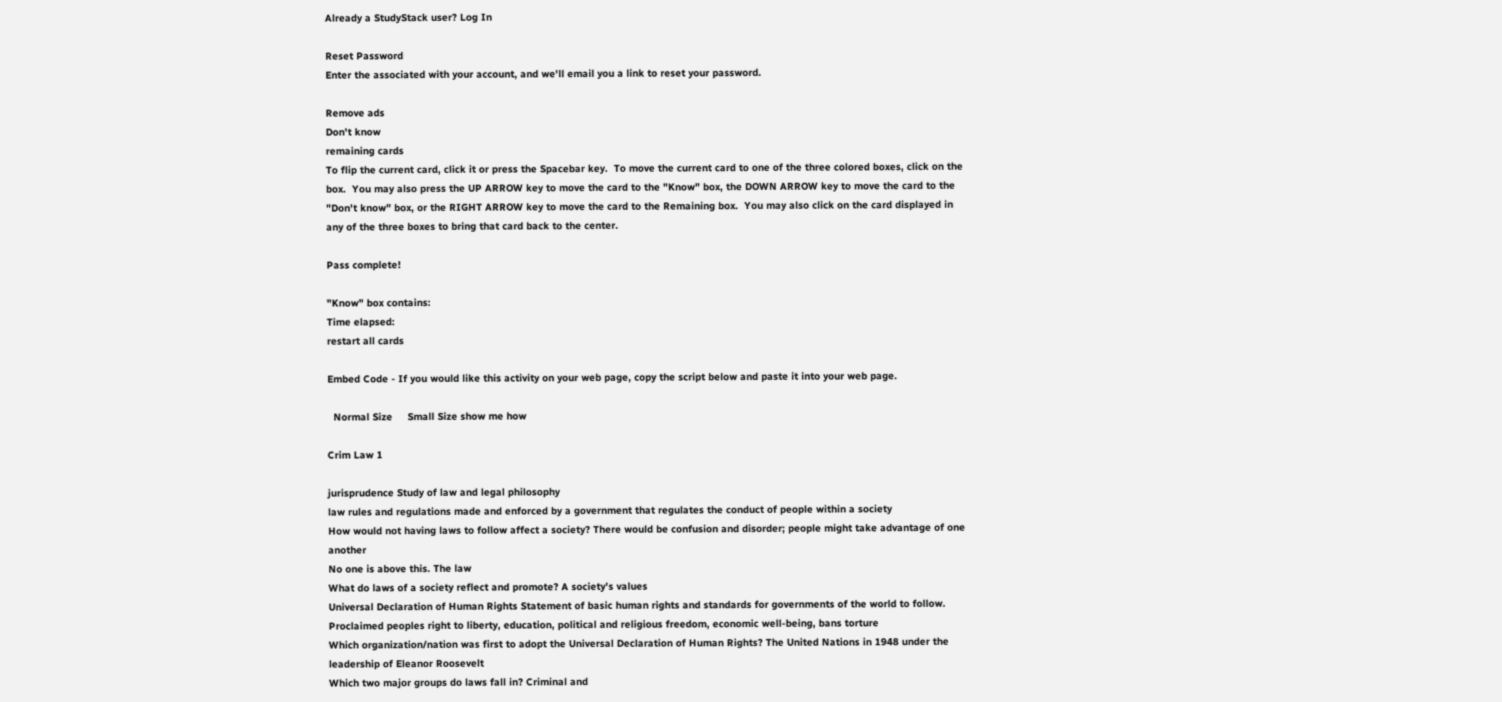Already a StudyStack user? Log In

Reset Password
Enter the associated with your account, and we'll email you a link to reset your password.

Remove ads
Don't know
remaining cards
To flip the current card, click it or press the Spacebar key.  To move the current card to one of the three colored boxes, click on the box.  You may also press the UP ARROW key to move the card to the "Know" box, the DOWN ARROW key to move the card to the "Don't know" box, or the RIGHT ARROW key to move the card to the Remaining box.  You may also click on the card displayed in any of the three boxes to bring that card back to the center.

Pass complete!

"Know" box contains:
Time elapsed:
restart all cards

Embed Code - If you would like this activity on your web page, copy the script below and paste it into your web page.

  Normal Size     Small Size show me how

Crim Law 1

jurisprudence Study of law and legal philosophy
law rules and regulations made and enforced by a government that regulates the conduct of people within a society
How would not having laws to follow affect a society? There would be confusion and disorder; people might take advantage of one another
No one is above this. The law
What do laws of a society reflect and promote? A society's values
Universal Declaration of Human Rights Statement of basic human rights and standards for governments of the world to follow. Proclaimed peoples right to liberty, education, political and religious freedom, economic well-being, bans torture
Which organization/nation was first to adopt the Universal Declaration of Human Rights? The United Nations in 1948 under the leadership of Eleanor Roosevelt
Which two major groups do laws fall in? Criminal and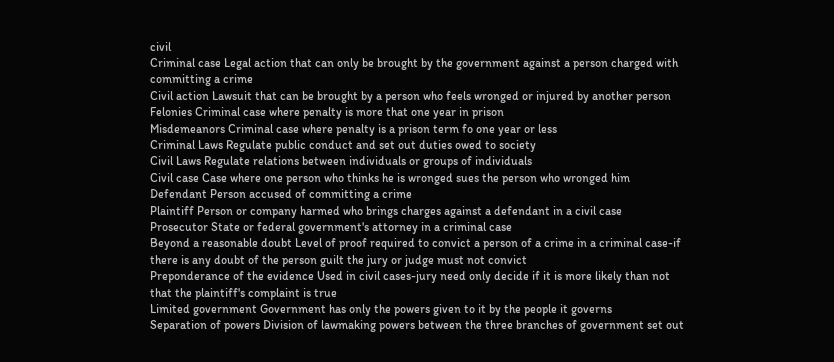civil
Criminal case Legal action that can only be brought by the government against a person charged with committing a crime
Civil action Lawsuit that can be brought by a person who feels wronged or injured by another person
Felonies Criminal case where penalty is more that one year in prison
Misdemeanors Criminal case where penalty is a prison term fo one year or less
Criminal Laws Regulate public conduct and set out duties owed to society
Civil Laws Regulate relations between individuals or groups of individuals
Civil case Case where one person who thinks he is wronged sues the person who wronged him
Defendant Person accused of committing a crime
Plaintiff Person or company harmed who brings charges against a defendant in a civil case
Prosecutor State or federal government's attorney in a criminal case
Beyond a reasonable doubt Level of proof required to convict a person of a crime in a criminal case-if there is any doubt of the person guilt the jury or judge must not convict
Preponderance of the evidence Used in civil cases-jury need only decide if it is more likely than not that the plaintiff's complaint is true
Limited government Government has only the powers given to it by the people it governs
Separation of powers Division of lawmaking powers between the three branches of government set out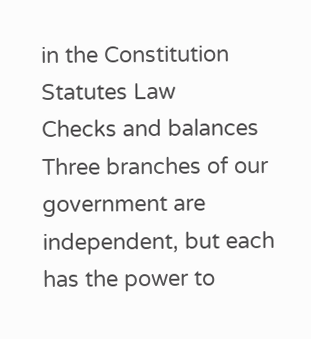in the Constitution
Statutes Law
Checks and balances Three branches of our government are independent, but each has the power to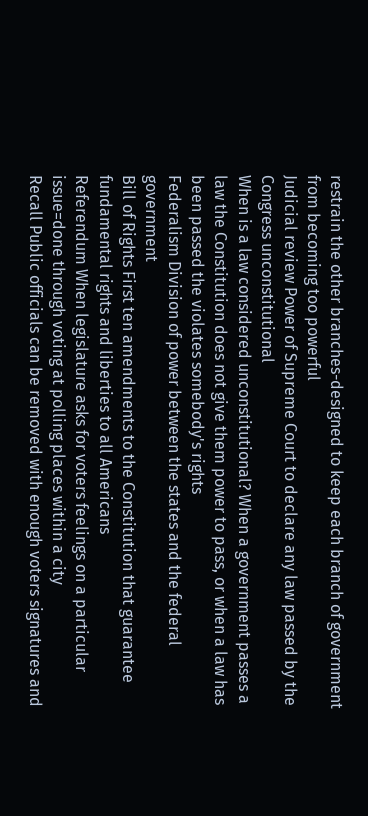restrain the other branches-designed to keep each branch of government from becoming too powerful
Judicial review Power of Supreme Court to declare any law passed by the Congress unconstitutional
When is a law considered unconstitutional? When a government passes a law the Constitution does not give them power to pass, or when a law has been passed the violates somebody's rights
Federalism Division of power between the states and the federal government
Bill of Rights First ten amendments to the Constitution that guarantee fundamental rights and liberties to all Americans
Referendum When legislature asks for voters feelings on a particular issue=done through voting at polling places within a city
Recall Public officials can be removed with enough voters signatures and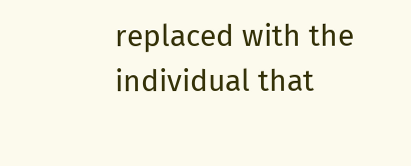replaced with the individual that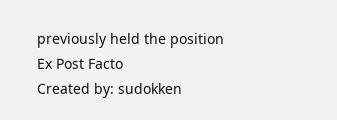previously held the position
Ex Post Facto
Created by: sudokken